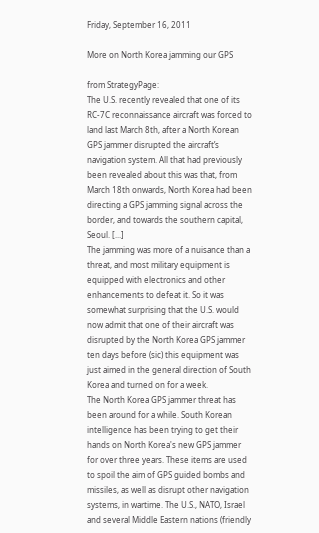Friday, September 16, 2011

More on North Korea jamming our GPS

from StrategyPage:
The U.S. recently revealed that one of its RC-7C reconnaissance aircraft was forced to land last March 8th, after a North Korean GPS jammer disrupted the aircraft’s navigation system. All that had previously been revealed about this was that, from March 18th onwards, North Korea had been directing a GPS jamming signal across the border, and towards the southern capital, Seoul. [...]
The jamming was more of a nuisance than a threat, and most military equipment is equipped with electronics and other enhancements to defeat it. So it was somewhat surprising that the U.S. would now admit that one of their aircraft was disrupted by the North Korea GPS jammer ten days before (sic) this equipment was just aimed in the general direction of South Korea and turned on for a week.
The North Korea GPS jammer threat has been around for a while. South Korean intelligence has been trying to get their hands on North Korea's new GPS jammer for over three years. These items are used to spoil the aim of GPS guided bombs and missiles, as well as disrupt other navigation systems, in wartime. The U.S., NATO, Israel and several Middle Eastern nations (friendly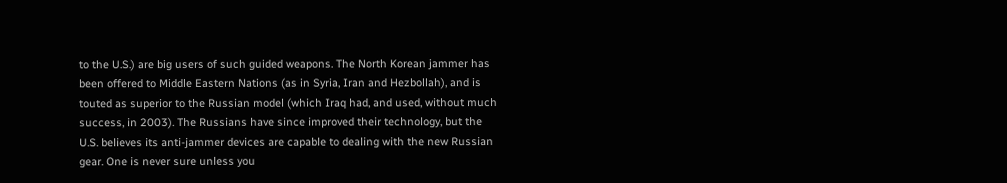to the U.S.) are big users of such guided weapons. The North Korean jammer has been offered to Middle Eastern Nations (as in Syria, Iran and Hezbollah), and is touted as superior to the Russian model (which Iraq had, and used, without much success, in 2003). The Russians have since improved their technology, but the U.S. believes its anti-jammer devices are capable to dealing with the new Russian gear. One is never sure unless you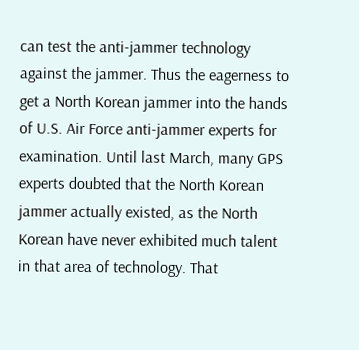can test the anti-jammer technology against the jammer. Thus the eagerness to get a North Korean jammer into the hands of U.S. Air Force anti-jammer experts for examination. Until last March, many GPS experts doubted that the North Korean jammer actually existed, as the North Korean have never exhibited much talent in that area of technology. That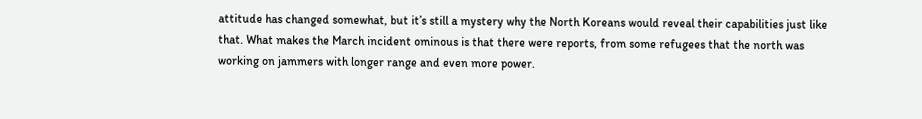attitude has changed somewhat, but it’s still a mystery why the North Koreans would reveal their capabilities just like that. What makes the March incident ominous is that there were reports, from some refugees that the north was working on jammers with longer range and even more power.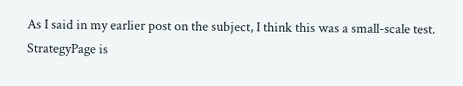As I said in my earlier post on the subject, I think this was a small-scale test.  StrategyPage is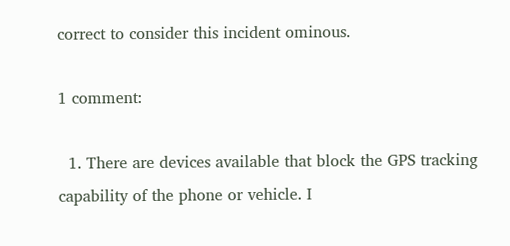correct to consider this incident ominous.

1 comment:

  1. There are devices available that block the GPS tracking capability of the phone or vehicle. I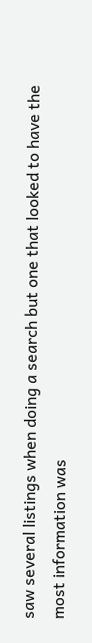saw several listings when doing a search but one that looked to have the most information was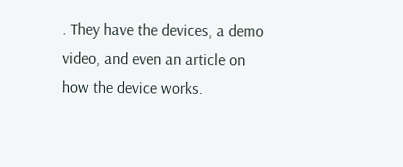. They have the devices, a demo video, and even an article on how the device works.